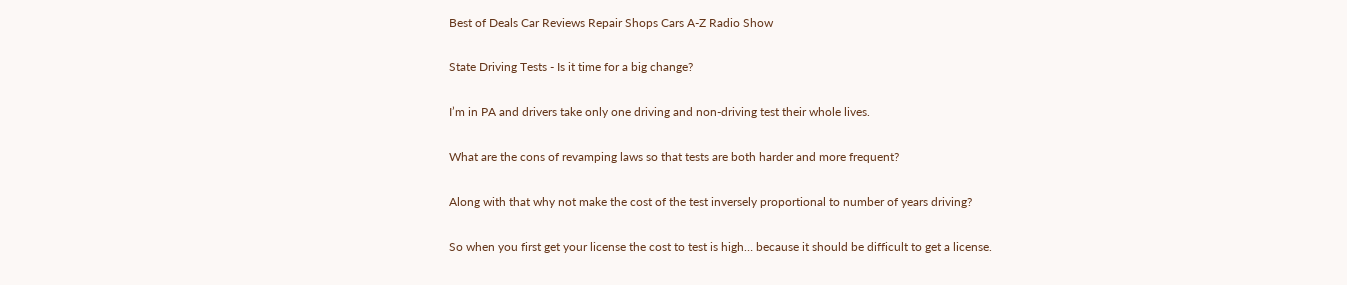Best of Deals Car Reviews Repair Shops Cars A-Z Radio Show

State Driving Tests - Is it time for a big change?

I’m in PA and drivers take only one driving and non-driving test their whole lives.

What are the cons of revamping laws so that tests are both harder and more frequent?

Along with that why not make the cost of the test inversely proportional to number of years driving?

So when you first get your license the cost to test is high… because it should be difficult to get a license.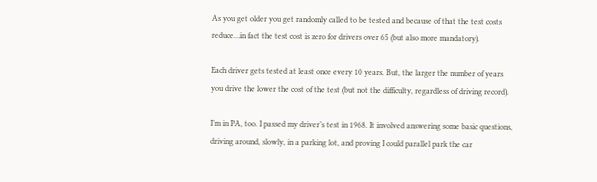As you get older you get randomly called to be tested and because of that the test costs reduce…in fact the test cost is zero for drivers over 65 (but also more mandatory).

Each driver gets tested at least once every 10 years. But, the larger the number of years you drive the lower the cost of the test (but not the difficulty, regardless of driving record).

I’m in PA, too. I passed my driver’s test in 1968. It involved answering some basic questions, driving around, slowly, in a parking lot, and proving I could parallel park the car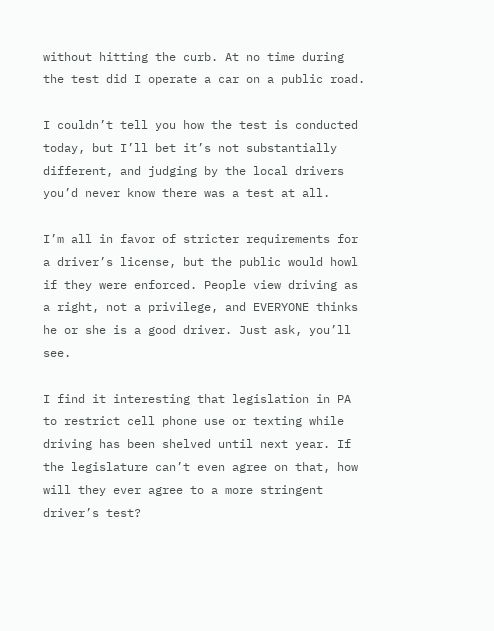without hitting the curb. At no time during the test did I operate a car on a public road.

I couldn’t tell you how the test is conducted today, but I’ll bet it’s not substantially different, and judging by the local drivers you’d never know there was a test at all.

I’m all in favor of stricter requirements for a driver’s license, but the public would howl if they were enforced. People view driving as a right, not a privilege, and EVERYONE thinks he or she is a good driver. Just ask, you’ll see.

I find it interesting that legislation in PA to restrict cell phone use or texting while driving has been shelved until next year. If the legislature can’t even agree on that, how will they ever agree to a more stringent driver’s test?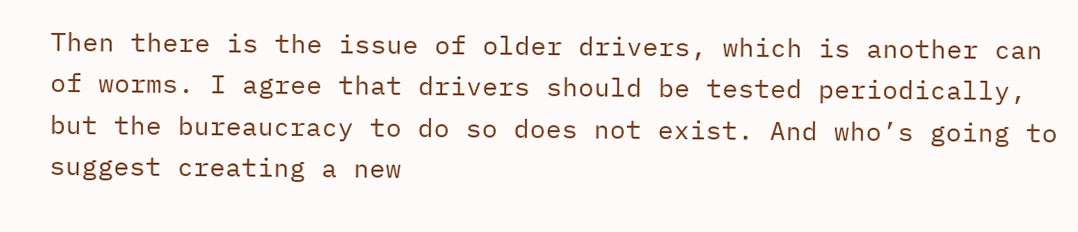Then there is the issue of older drivers, which is another can of worms. I agree that drivers should be tested periodically, but the bureaucracy to do so does not exist. And who’s going to suggest creating a new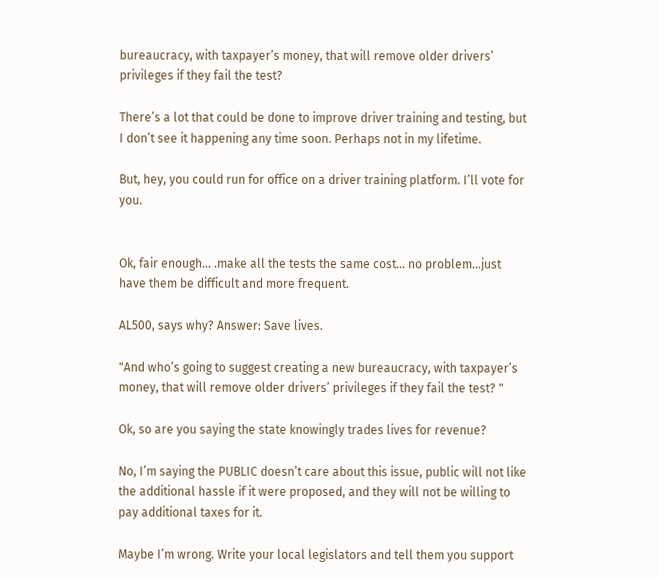bureaucracy, with taxpayer’s money, that will remove older drivers’ privileges if they fail the test?

There’s a lot that could be done to improve driver training and testing, but I don’t see it happening any time soon. Perhaps not in my lifetime.

But, hey, you could run for office on a driver training platform. I’ll vote for you.


Ok, fair enough… .make all the tests the same cost… no problem…just have them be difficult and more frequent.

AL500, says why? Answer: Save lives.

"And who’s going to suggest creating a new bureaucracy, with taxpayer’s money, that will remove older drivers’ privileges if they fail the test? "

Ok, so are you saying the state knowingly trades lives for revenue?

No, I’m saying the PUBLIC doesn’t care about this issue, public will not like the additional hassle if it were proposed, and they will not be willing to pay additional taxes for it.

Maybe I’m wrong. Write your local legislators and tell them you support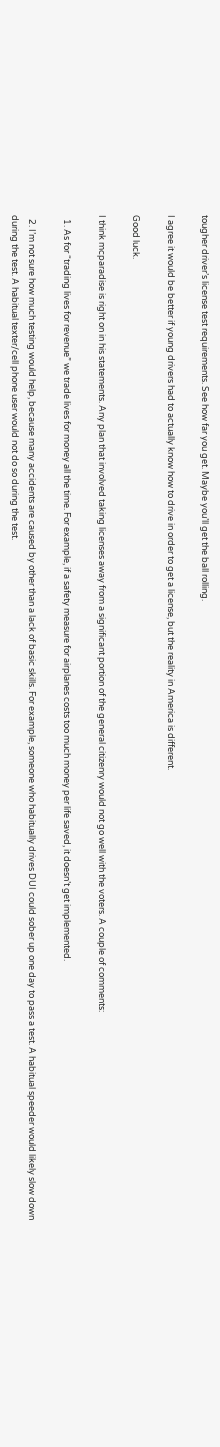tougher driver’s license test requirements. See how far you get. Maybe you’ll get the ball rolling.

I agree it would be better if young drivers had to actually know how to drive in order to get a license, but the reality in America is different.

Good luck.

I think mcparadise is right on in his statements. Any plan that involved taking licenses away from a significant portion of the general citizenry would not go well with the voters. A couple of comments:

  1. As for “trading lives for revenue” we trade lives for money all the time. For example, if a safety measure for airplanes costs too much money per life saved, it doesn’t get implemented.

  2. I’m not sure how much testing would help, because many accidents are caused by other than a lack of basic skills. For example, someone who habitually drives DUI could sober up one day to pass a test. A habitual speeder would likely slow down during the test. A habitual texter/cell phone user would not do so during the test.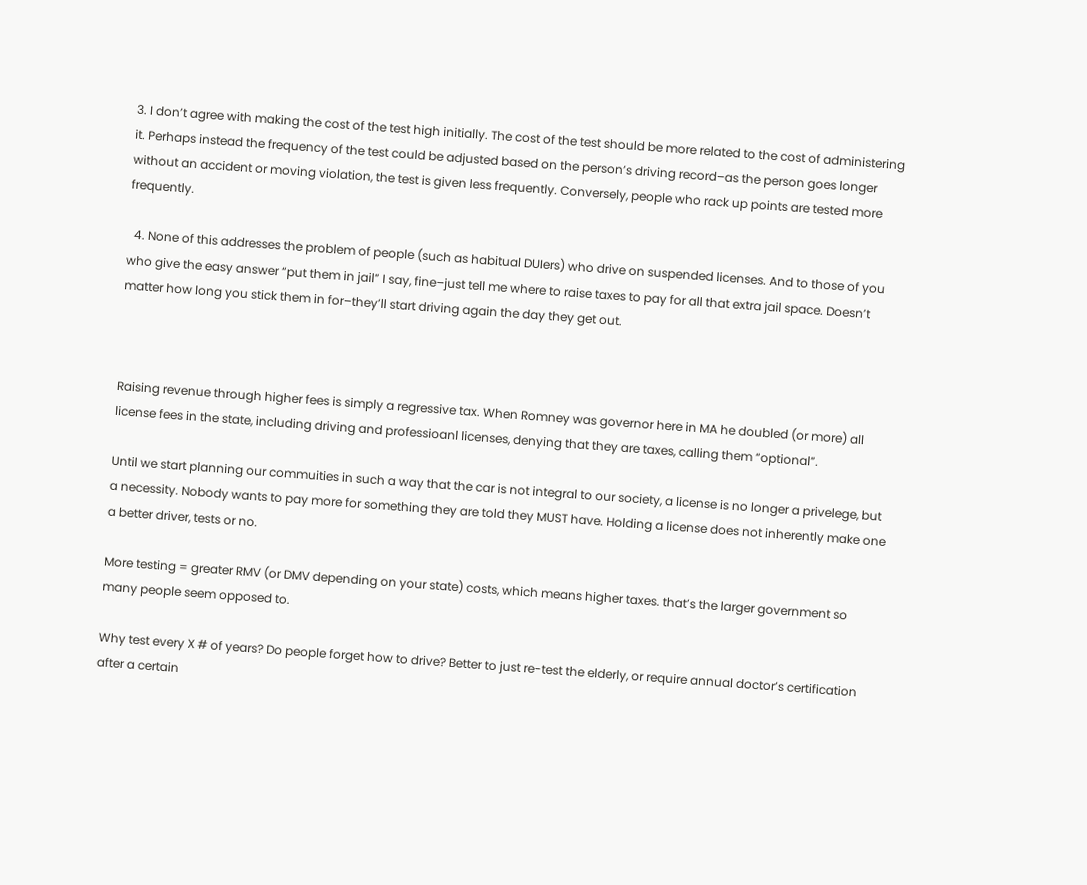3. I don’t agree with making the cost of the test high initially. The cost of the test should be more related to the cost of administering it. Perhaps instead the frequency of the test could be adjusted based on the person’s driving record–as the person goes longer without an accident or moving violation, the test is given less frequently. Conversely, people who rack up points are tested more frequently.

  4. None of this addresses the problem of people (such as habitual DUIers) who drive on suspended licenses. And to those of you who give the easy answer “put them in jail” I say, fine–just tell me where to raise taxes to pay for all that extra jail space. Doesn’t matter how long you stick them in for–they’ll start driving again the day they get out.



Raising revenue through higher fees is simply a regressive tax. When Romney was governor here in MA he doubled (or more) all license fees in the state, including driving and professioanl licenses, denying that they are taxes, calling them “optional”.

Until we start planning our commuities in such a way that the car is not integral to our society, a license is no longer a privelege, but a necessity. Nobody wants to pay more for something they are told they MUST have. Holding a license does not inherently make one a better driver, tests or no.

More testing = greater RMV (or DMV depending on your state) costs, which means higher taxes. that’s the larger government so many people seem opposed to.

Why test every X # of years? Do people forget how to drive? Better to just re-test the elderly, or require annual doctor’s certification after a certain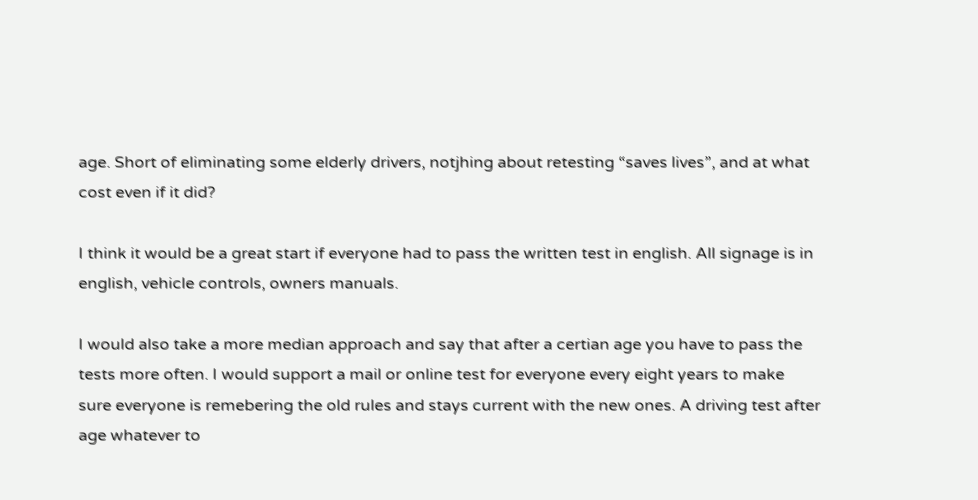age. Short of eliminating some elderly drivers, notjhing about retesting “saves lives”, and at what cost even if it did?

I think it would be a great start if everyone had to pass the written test in english. All signage is in english, vehicle controls, owners manuals.

I would also take a more median approach and say that after a certian age you have to pass the tests more often. I would support a mail or online test for everyone every eight years to make sure everyone is remebering the old rules and stays current with the new ones. A driving test after age whatever to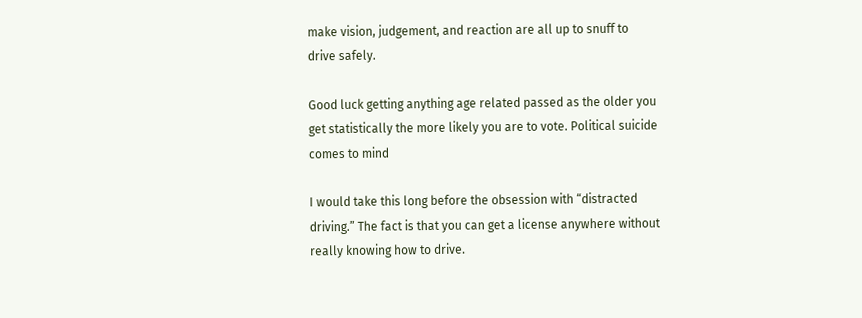make vision, judgement, and reaction are all up to snuff to drive safely.

Good luck getting anything age related passed as the older you get statistically the more likely you are to vote. Political suicide comes to mind

I would take this long before the obsession with “distracted driving.” The fact is that you can get a license anywhere without really knowing how to drive.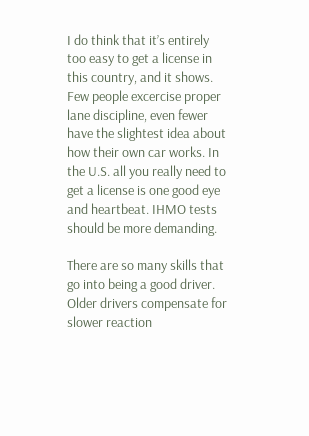I do think that it’s entirely too easy to get a license in this country, and it shows. Few people excercise proper lane discipline, even fewer have the slightest idea about how their own car works. In the U.S. all you really need to get a license is one good eye and heartbeat. IHMO tests should be more demanding.

There are so many skills that go into being a good driver. Older drivers compensate for slower reaction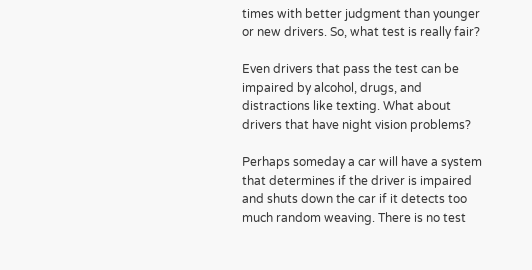times with better judgment than younger or new drivers. So, what test is really fair?

Even drivers that pass the test can be impaired by alcohol, drugs, and distractions like texting. What about drivers that have night vision problems?

Perhaps someday a car will have a system that determines if the driver is impaired and shuts down the car if it detects too much random weaving. There is no test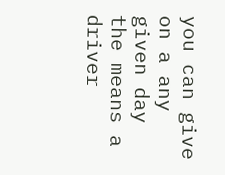you can give on a any given day the means a driver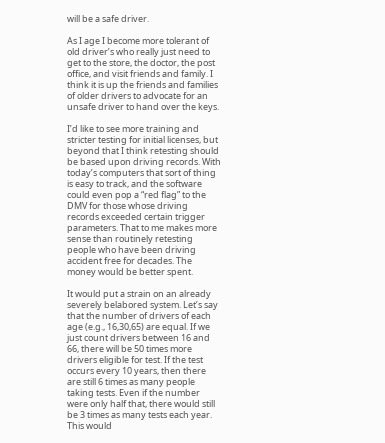will be a safe driver.

As I age I become more tolerant of old driver’s who really just need to get to the store, the doctor, the post office, and visit friends and family. I think it is up the friends and families of older drivers to advocate for an unsafe driver to hand over the keys.

I’d like to see more training and stricter testing for initial licenses, but beyond that I think retesting should be based upon driving records. With today’s computers that sort of thing is easy to track, and the software could even pop a “red flag” to the DMV for those whose driving records exceeded certain trigger parameters. That to me makes more sense than routinely retesting people who have been driving accident free for decades. The money would be better spent.

It would put a strain on an already severely belabored system. Let’s say that the number of drivers of each age (e.g., 16,30,65) are equal. If we just count drivers between 16 and 66, there will be 50 times more drivers eligible for test. If the test occurs every 10 years, then there are still 6 times as many people taking tests. Even if the number were only half that, there would still be 3 times as many tests each year. This would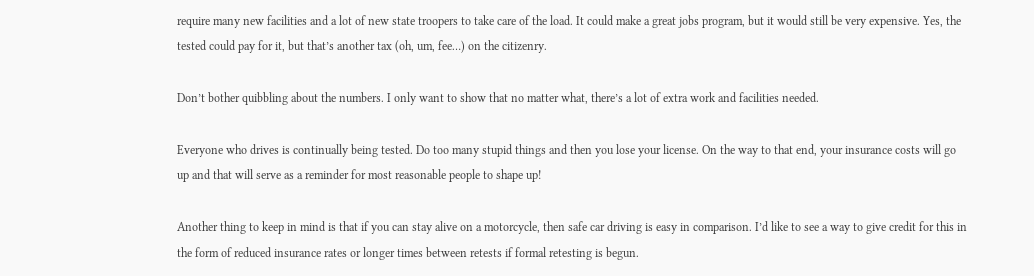require many new facilities and a lot of new state troopers to take care of the load. It could make a great jobs program, but it would still be very expensive. Yes, the tested could pay for it, but that’s another tax (oh, um, fee…) on the citizenry.

Don’t bother quibbling about the numbers. I only want to show that no matter what, there’s a lot of extra work and facilities needed.

Everyone who drives is continually being tested. Do too many stupid things and then you lose your license. On the way to that end, your insurance costs will go up and that will serve as a reminder for most reasonable people to shape up!

Another thing to keep in mind is that if you can stay alive on a motorcycle, then safe car driving is easy in comparison. I’d like to see a way to give credit for this in the form of reduced insurance rates or longer times between retests if formal retesting is begun.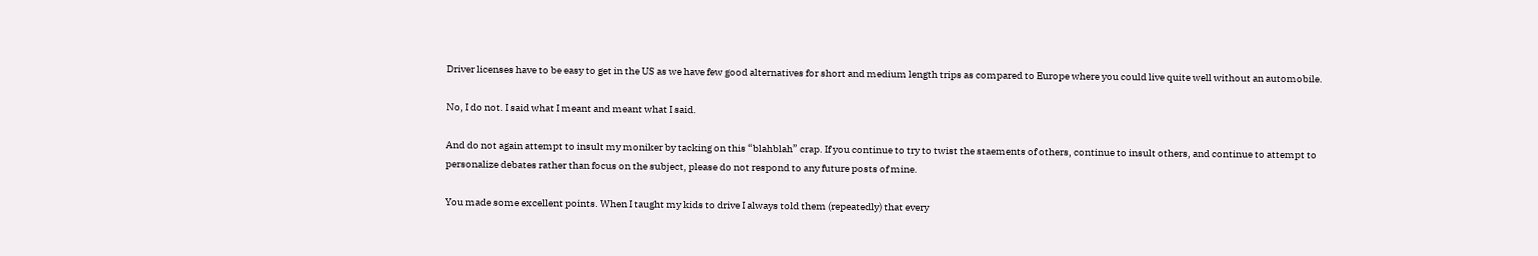Driver licenses have to be easy to get in the US as we have few good alternatives for short and medium length trips as compared to Europe where you could live quite well without an automobile.

No, I do not. I said what I meant and meant what I said.

And do not again attempt to insult my moniker by tacking on this “blahblah” crap. If you continue to try to twist the staements of others, continue to insult others, and continue to attempt to personalize debates rather than focus on the subject, please do not respond to any future posts of mine.

You made some excellent points. When I taught my kids to drive I always told them (repeatedly) that every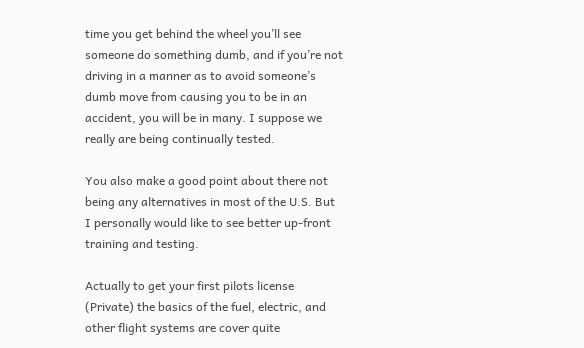time you get behind the wheel you’ll see someone do something dumb, and if you’re not driving in a manner as to avoid someone’s dumb move from causing you to be in an accident, you will be in many. I suppose we really are being continually tested.

You also make a good point about there not being any alternatives in most of the U.S. But I personally would like to see better up-front training and testing.

Actually to get your first pilots license (Private) the basics of the fuel, electric, and other flight systems are cover quite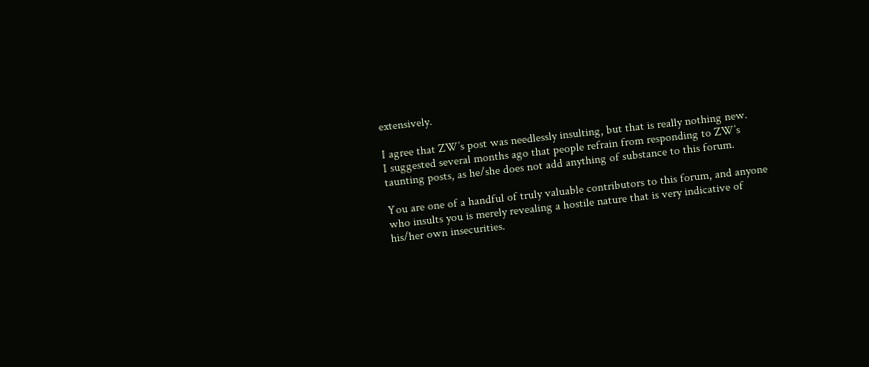extensively.

I agree that ZW’s post was needlessly insulting, but that is really nothing new.
I suggested several months ago that people refrain from responding to ZW’s taunting posts, as he/she does not add anything of substance to this forum.

You are one of a handful of truly valuable contributors to this forum, and anyone who insults you is merely revealing a hostile nature that is very indicative of his/her own insecurities.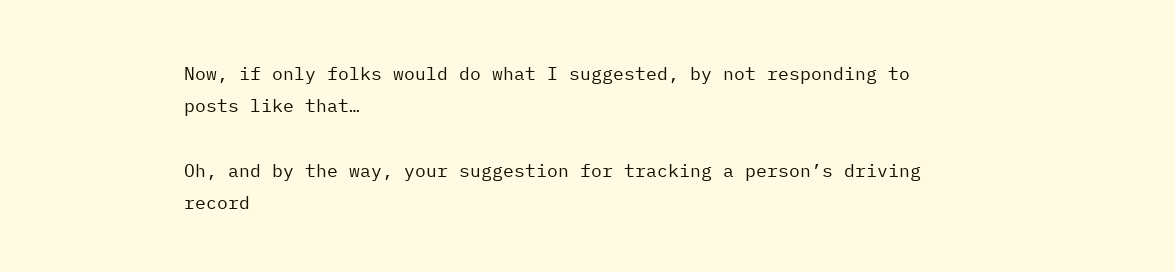Now, if only folks would do what I suggested, by not responding to posts like that…

Oh, and by the way, your suggestion for tracking a person’s driving record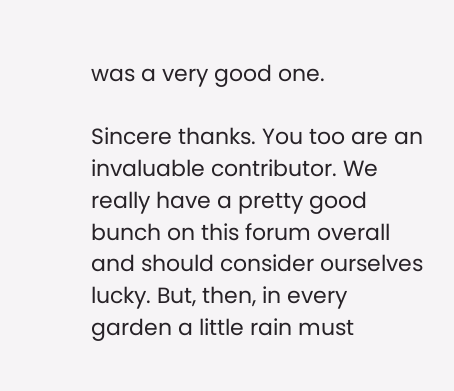was a very good one.

Sincere thanks. You too are an invaluable contributor. We really have a pretty good bunch on this forum overall and should consider ourselves lucky. But, then, in every garden a little rain must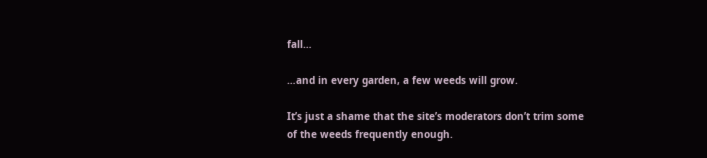fall…

…and in every garden, a few weeds will grow.

It’s just a shame that the site’s moderators don’t trim some of the weeds frequently enough.